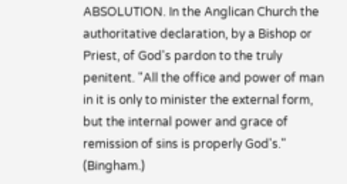ABSOLUTION. In the Anglican Church the authoritative declaration, by a Bishop or Priest, of God's pardon to the truly penitent. "All the office and power of man in it is only to minister the external form, but the internal power and grace of remission of sins is properly God's." (Bingham.)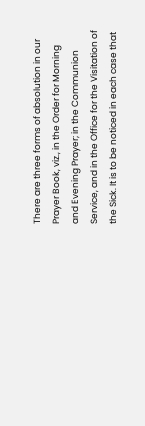There are three forms of absolution in our Prayer Book, viz., in the Order for Morning and Evening Prayer; in the Communion Service, and in the Office for the Visitation of the Sick. It is to be noticed in each case that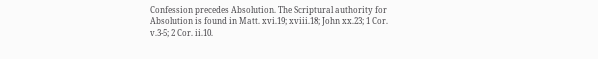Confession precedes Absolution. The Scriptural authority for Absolution is found in Matt. xvi.19; xviii.18; John xx.23; 1 Cor. v.3-5; 2 Cor. ii.10.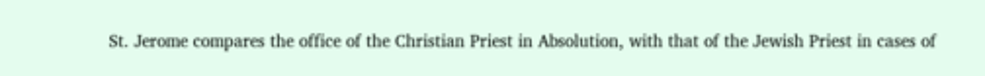St. Jerome compares the office of the Christian Priest in Absolution, with that of the Jewish Priest in cases of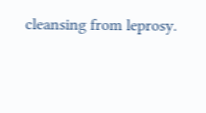cleansing from leprosy.